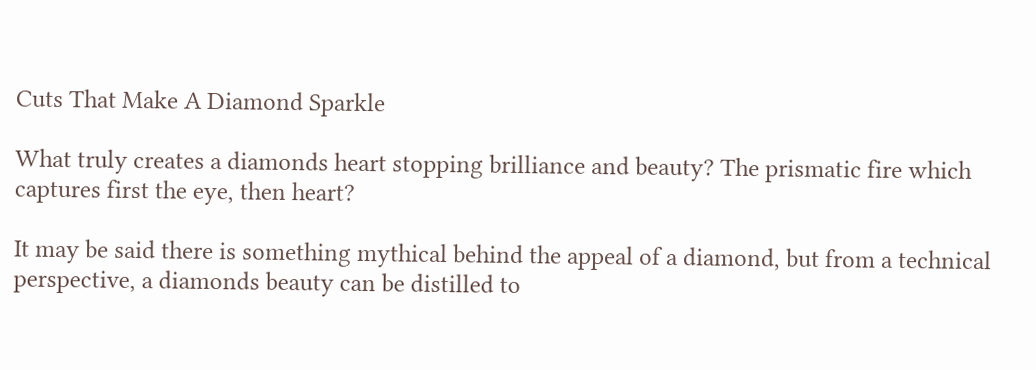Cuts That Make A Diamond Sparkle

What truly creates a diamonds heart stopping brilliance and beauty? The prismatic fire which captures first the eye, then heart?

It may be said there is something mythical behind the appeal of a diamond, but from a technical perspective, a diamonds beauty can be distilled to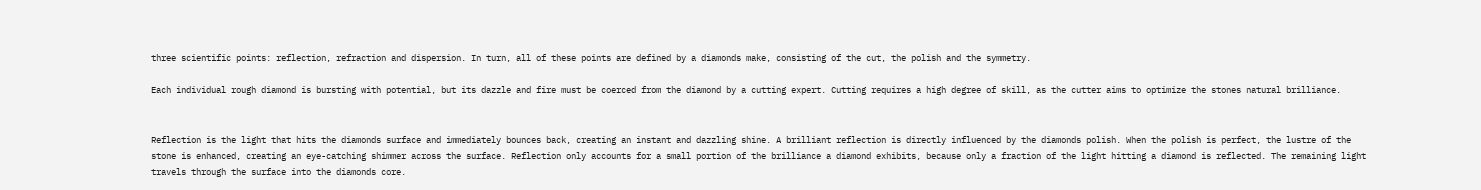three scientific points: reflection, refraction and dispersion. In turn, all of these points are defined by a diamonds make, consisting of the cut, the polish and the symmetry.

Each individual rough diamond is bursting with potential, but its dazzle and fire must be coerced from the diamond by a cutting expert. Cutting requires a high degree of skill, as the cutter aims to optimize the stones natural brilliance.


Reflection is the light that hits the diamonds surface and immediately bounces back, creating an instant and dazzling shine. A brilliant reflection is directly influenced by the diamonds polish. When the polish is perfect, the lustre of the stone is enhanced, creating an eye-catching shimmer across the surface. Reflection only accounts for a small portion of the brilliance a diamond exhibits, because only a fraction of the light hitting a diamond is reflected. The remaining light travels through the surface into the diamonds core.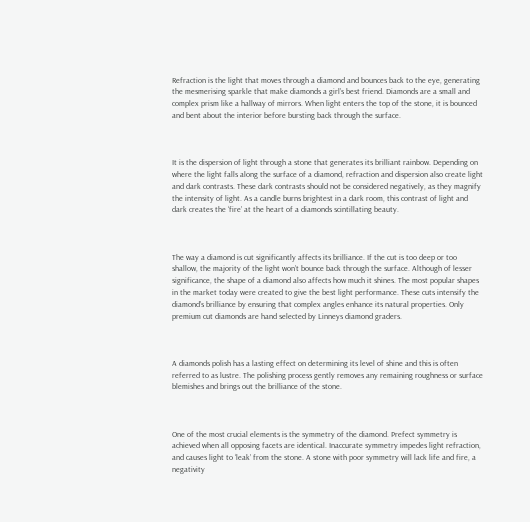Refraction is the light that moves through a diamond and bounces back to the eye, generating the mesmerising sparkle that make diamonds a girl’s best friend. Diamonds are a small and complex prism like a hallway of mirrors. When light enters the top of the stone, it is bounced and bent about the interior before bursting back through the surface.



It is the dispersion of light through a stone that generates its brilliant rainbow. Depending on where the light falls along the surface of a diamond, refraction and dispersion also create light and dark contrasts. These dark contrasts should not be considered negatively, as they magnify the intensity of light. As a candle burns brightest in a dark room, this contrast of light and dark creates the ‘fire’ at the heart of a diamonds scintillating beauty.



The way a diamond is cut significantly affects its brilliance. If the cut is too deep or too shallow, the majority of the light won’t bounce back through the surface. Although of lesser significance, the shape of a diamond also affects how much it shines. The most popular shapes in the market today were created to give the best light performance. These cuts intensify the diamond’s brilliance by ensuring that complex angles enhance its natural properties. Only premium cut diamonds are hand selected by Linneys diamond graders.



A diamonds polish has a lasting effect on determining its level of shine and this is often referred to as lustre. The polishing process gently removes any remaining roughness or surface blemishes and brings out the brilliance of the stone.



One of the most crucial elements is the symmetry of the diamond. Prefect symmetry is achieved when all opposing facets are identical. Inaccurate symmetry impedes light refraction, and causes light to ‘leak’ from the stone. A stone with poor symmetry will lack life and fire, a negativity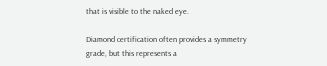that is visible to the naked eye.

Diamond certification often provides a symmetry grade, but this represents a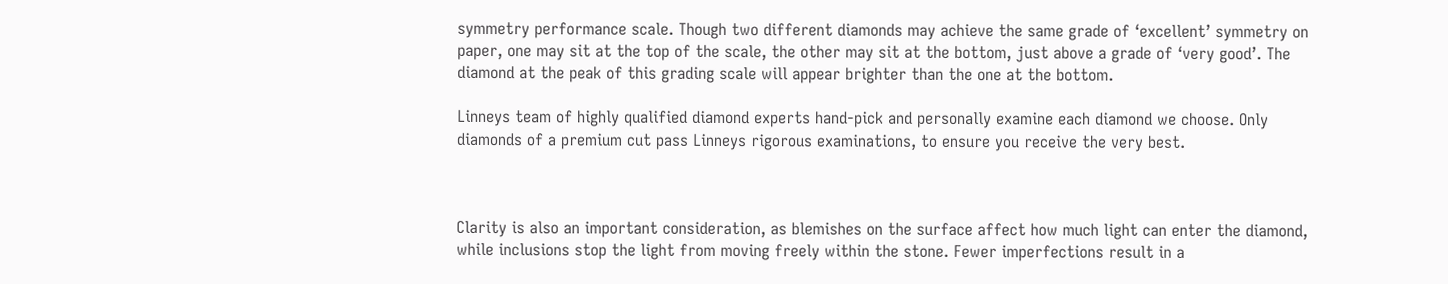symmetry performance scale. Though two different diamonds may achieve the same grade of ‘excellent’ symmetry on paper, one may sit at the top of the scale, the other may sit at the bottom, just above a grade of ‘very good’. The diamond at the peak of this grading scale will appear brighter than the one at the bottom.

Linneys team of highly qualified diamond experts hand-pick and personally examine each diamond we choose. Only diamonds of a premium cut pass Linneys rigorous examinations, to ensure you receive the very best.



Clarity is also an important consideration, as blemishes on the surface affect how much light can enter the diamond, while inclusions stop the light from moving freely within the stone. Fewer imperfections result in a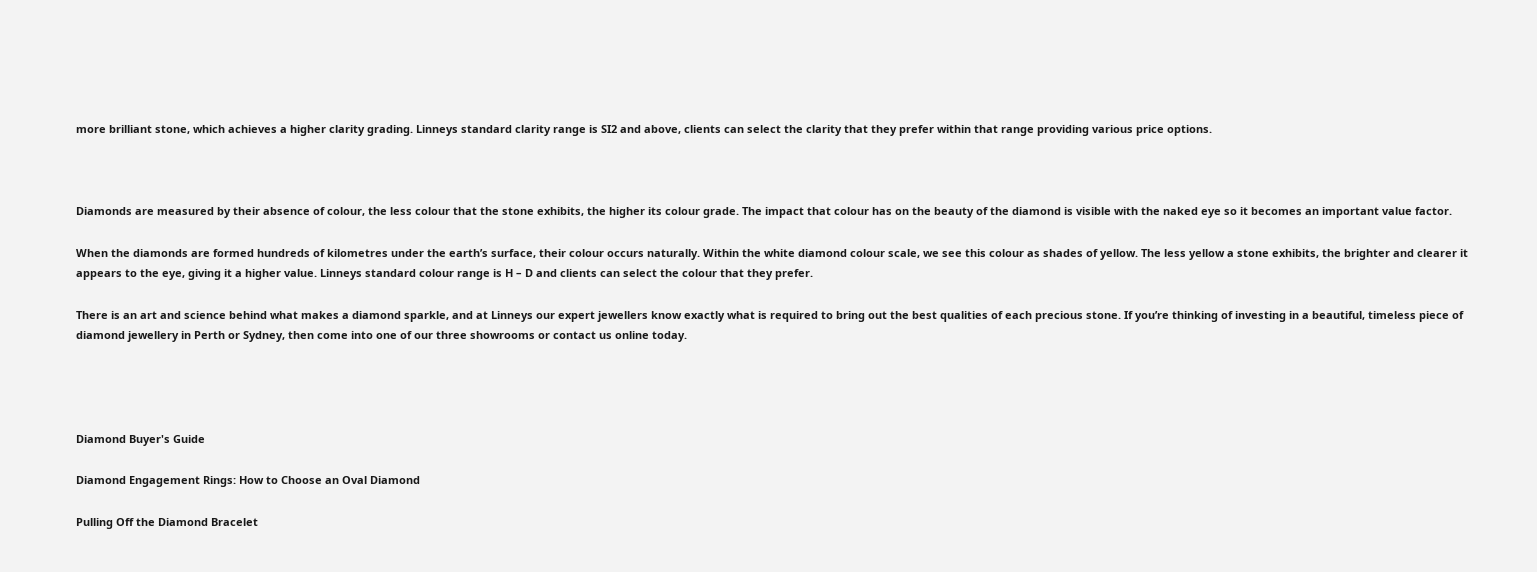more brilliant stone, which achieves a higher clarity grading. Linneys standard clarity range is SI2 and above, clients can select the clarity that they prefer within that range providing various price options.



Diamonds are measured by their absence of colour, the less colour that the stone exhibits, the higher its colour grade. The impact that colour has on the beauty of the diamond is visible with the naked eye so it becomes an important value factor.

When the diamonds are formed hundreds of kilometres under the earth’s surface, their colour occurs naturally. Within the white diamond colour scale, we see this colour as shades of yellow. The less yellow a stone exhibits, the brighter and clearer it appears to the eye, giving it a higher value. Linneys standard colour range is H – D and clients can select the colour that they prefer.

There is an art and science behind what makes a diamond sparkle, and at Linneys our expert jewellers know exactly what is required to bring out the best qualities of each precious stone. If you’re thinking of investing in a beautiful, timeless piece of diamond jewellery in Perth or Sydney, then come into one of our three showrooms or contact us online today.




Diamond Buyer's Guide

Diamond Engagement Rings: How to Choose an Oval Diamond

Pulling Off the Diamond Bracelet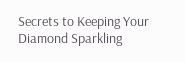Secrets to Keeping Your Diamond Sparkling